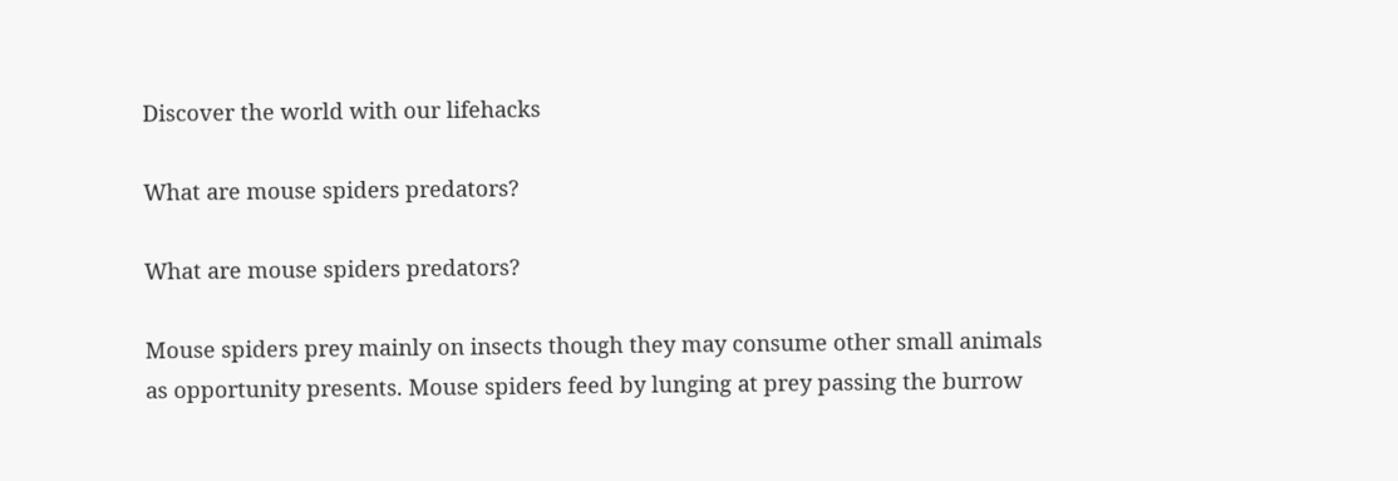Discover the world with our lifehacks

What are mouse spiders predators?

What are mouse spiders predators?

Mouse spiders prey mainly on insects though they may consume other small animals as opportunity presents. Mouse spiders feed by lunging at prey passing the burrow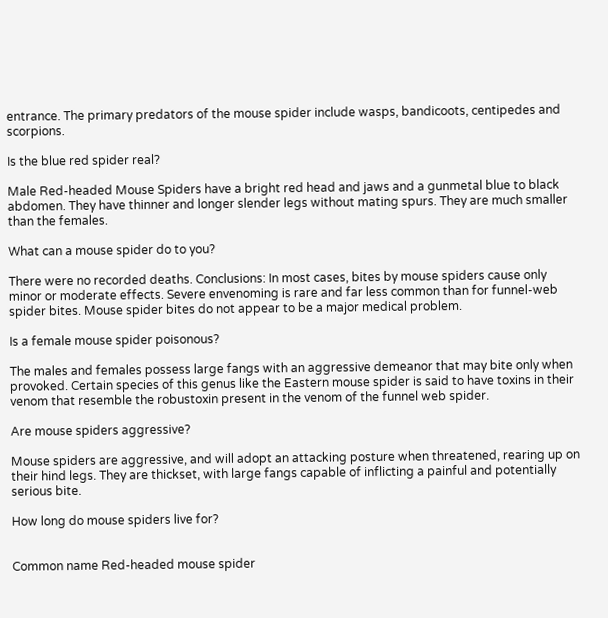entrance. The primary predators of the mouse spider include wasps, bandicoots, centipedes and scorpions.

Is the blue red spider real?

Male Red-headed Mouse Spiders have a bright red head and jaws and a gunmetal blue to black abdomen. They have thinner and longer slender legs without mating spurs. They are much smaller than the females.

What can a mouse spider do to you?

There were no recorded deaths. Conclusions: In most cases, bites by mouse spiders cause only minor or moderate effects. Severe envenoming is rare and far less common than for funnel-web spider bites. Mouse spider bites do not appear to be a major medical problem.

Is a female mouse spider poisonous?

The males and females possess large fangs with an aggressive demeanor that may bite only when provoked. Certain species of this genus like the Eastern mouse spider is said to have toxins in their venom that resemble the robustoxin present in the venom of the funnel web spider.

Are mouse spiders aggressive?

Mouse spiders are aggressive, and will adopt an attacking posture when threatened, rearing up on their hind legs. They are thickset, with large fangs capable of inflicting a painful and potentially serious bite.

How long do mouse spiders live for?


Common name Red-headed mouse spider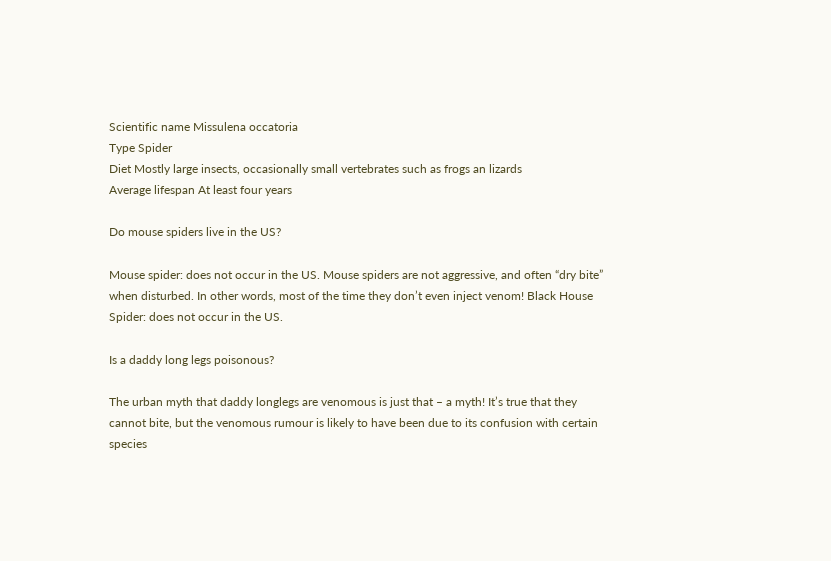Scientific name Missulena occatoria
Type Spider
Diet Mostly large insects, occasionally small vertebrates such as frogs an lizards
Average lifespan At least four years

Do mouse spiders live in the US?

Mouse spider: does not occur in the US. Mouse spiders are not aggressive, and often “dry bite” when disturbed. In other words, most of the time they don’t even inject venom! Black House Spider: does not occur in the US.

Is a daddy long legs poisonous?

The urban myth that daddy longlegs are venomous is just that – a myth! It’s true that they cannot bite, but the venomous rumour is likely to have been due to its confusion with certain species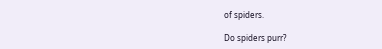of spiders.

Do spiders purr?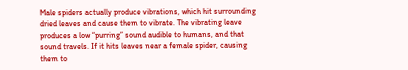Male spiders actually produce vibrations, which hit surrounding dried leaves and cause them to vibrate. The vibrating leave produces a low “purring” sound audible to humans, and that sound travels. If it hits leaves near a female spider, causing them to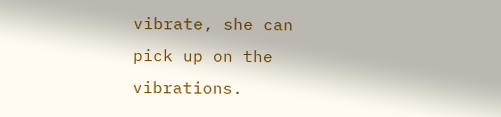vibrate, she can pick up on the vibrations.